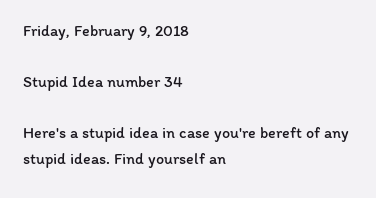Friday, February 9, 2018

Stupid Idea number 34

Here's a stupid idea in case you're bereft of any stupid ideas. Find yourself an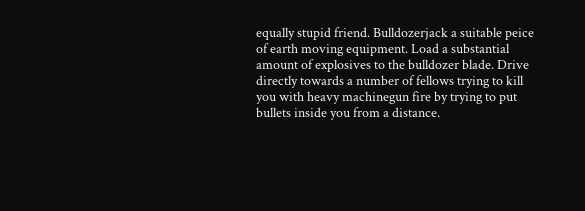equally stupid friend. Bulldozerjack a suitable peice of earth moving equipment. Load a substantial amount of explosives to the bulldozer blade. Drive directly towards a number of fellows trying to kill you with heavy machinegun fire by trying to put bullets inside you from a distance.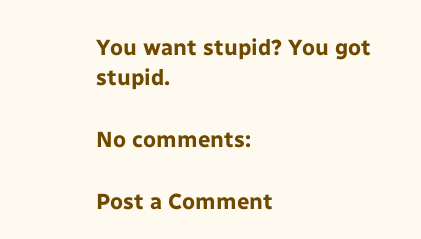You want stupid? You got stupid.

No comments:

Post a Comment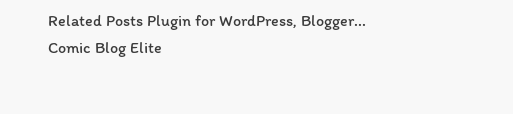Related Posts Plugin for WordPress, Blogger...
Comic Blog Elite